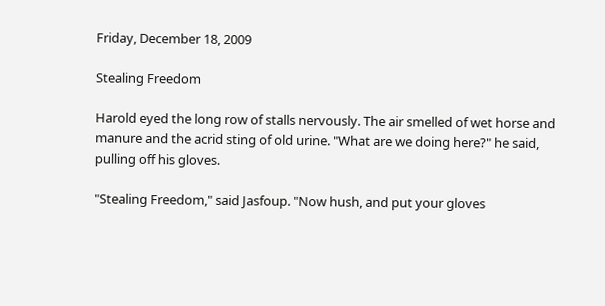Friday, December 18, 2009

Stealing Freedom

Harold eyed the long row of stalls nervously. The air smelled of wet horse and manure and the acrid sting of old urine. "What are we doing here?" he said, pulling off his gloves.

"Stealing Freedom," said Jasfoup. "Now hush, and put your gloves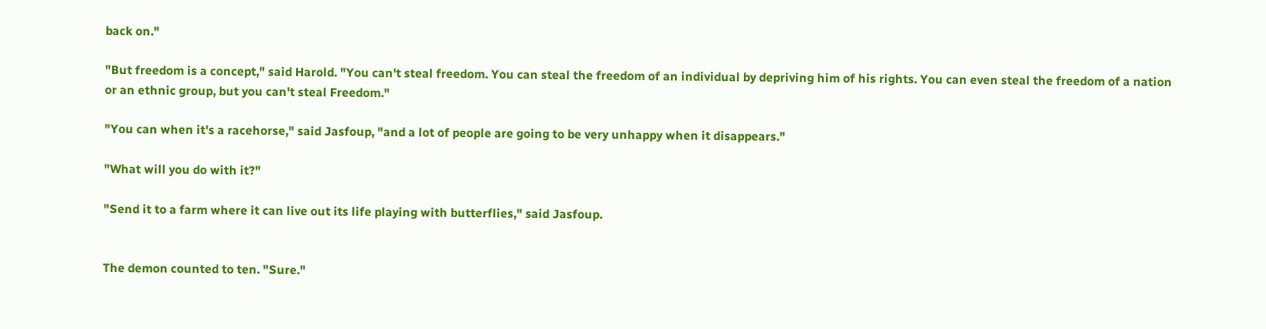back on."

"But freedom is a concept," said Harold. "You can't steal freedom. You can steal the freedom of an individual by depriving him of his rights. You can even steal the freedom of a nation or an ethnic group, but you can't steal Freedom."

"You can when it's a racehorse," said Jasfoup, "and a lot of people are going to be very unhappy when it disappears."

"What will you do with it?"

"Send it to a farm where it can live out its life playing with butterflies," said Jasfoup.


The demon counted to ten. "Sure."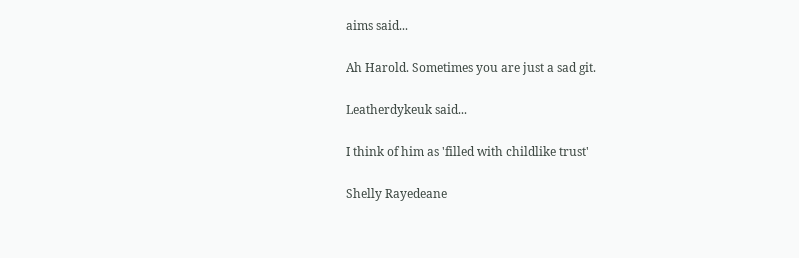aims said...

Ah Harold. Sometimes you are just a sad git.

Leatherdykeuk said...

I think of him as 'filled with childlike trust'

Shelly Rayedeane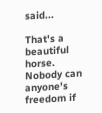said...

That's a beautiful horse. Nobody can anyone's freedom if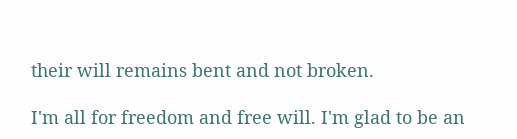their will remains bent and not broken.

I'm all for freedom and free will. I'm glad to be an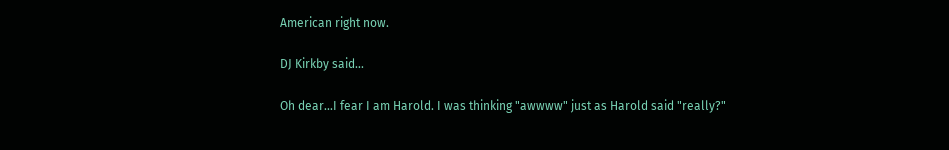American right now.

DJ Kirkby said...

Oh dear...I fear I am Harold. I was thinking "awwww" just as Harold said "really?"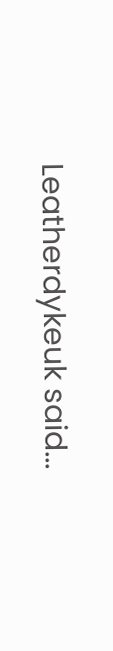Leatherdykeuk said...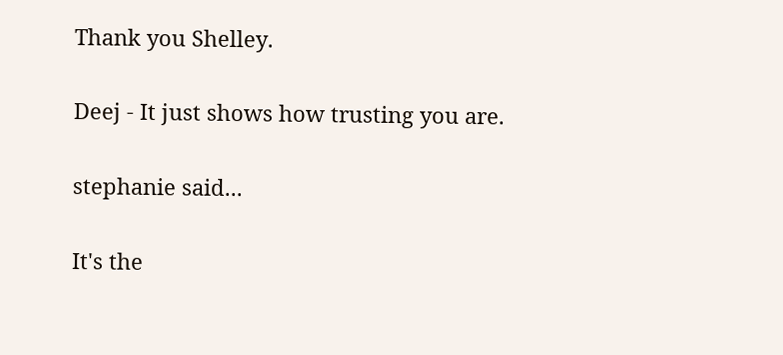Thank you Shelley.

Deej - It just shows how trusting you are.

stephanie said...

It's the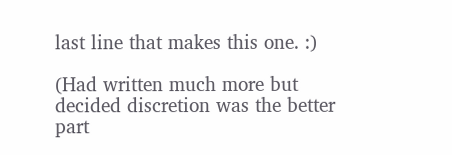last line that makes this one. :)

(Had written much more but decided discretion was the better part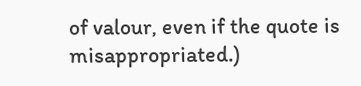of valour, even if the quote is misappropriated.)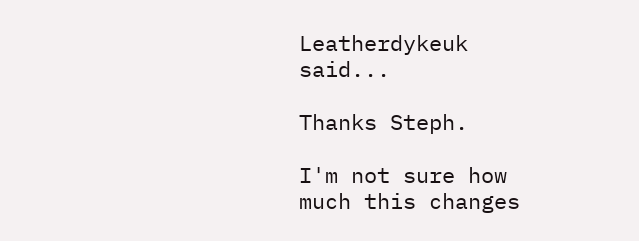Leatherdykeuk said...

Thanks Steph.

I'm not sure how much this changes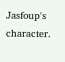Jasfoup's character.